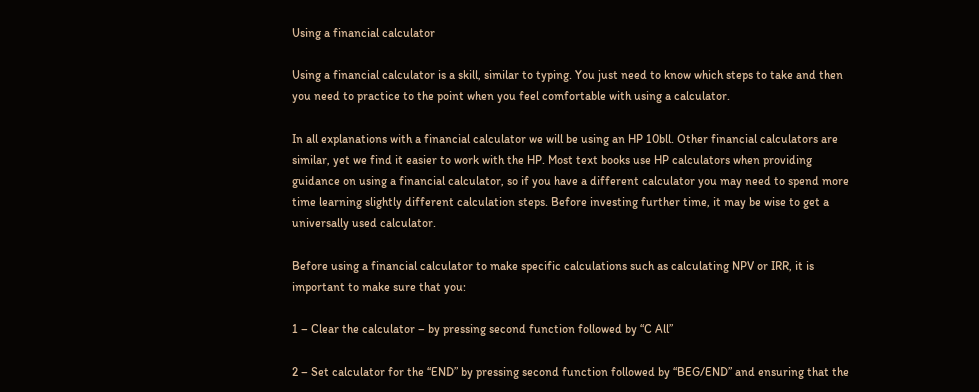Using a financial calculator

Using a financial calculator is a skill, similar to typing. You just need to know which steps to take and then you need to practice to the point when you feel comfortable with using a calculator.

In all explanations with a financial calculator we will be using an HP 10bll. Other financial calculators are similar, yet we find it easier to work with the HP. Most text books use HP calculators when providing guidance on using a financial calculator, so if you have a different calculator you may need to spend more time learning slightly different calculation steps. Before investing further time, it may be wise to get a universally used calculator.

Before using a financial calculator to make specific calculations such as calculating NPV or IRR, it is important to make sure that you:

1 – Clear the calculator – by pressing second function followed by “C All”

2 – Set calculator for the “END” by pressing second function followed by “BEG/END” and ensuring that the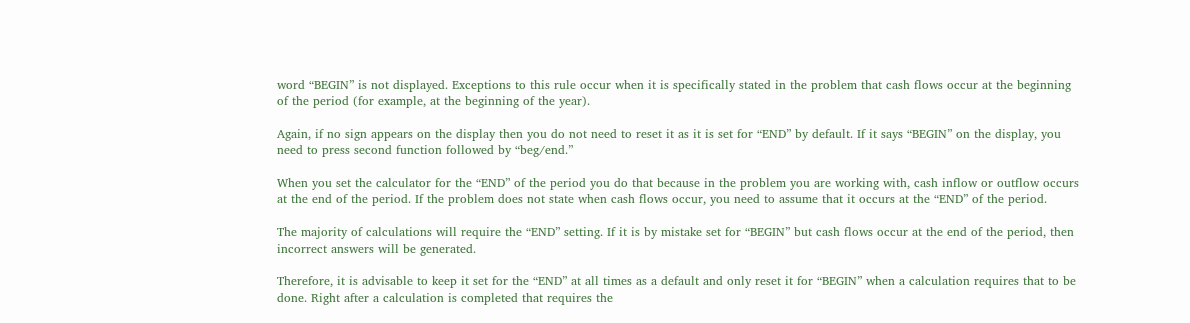word “BEGIN” is not displayed. Exceptions to this rule occur when it is specifically stated in the problem that cash flows occur at the beginning of the period (for example, at the beginning of the year).

Again, if no sign appears on the display then you do not need to reset it as it is set for “END” by default. If it says “BEGIN” on the display, you need to press second function followed by “beg/end.”

When you set the calculator for the “END” of the period you do that because in the problem you are working with, cash inflow or outflow occurs at the end of the period. If the problem does not state when cash flows occur, you need to assume that it occurs at the “END” of the period.

The majority of calculations will require the “END” setting. If it is by mistake set for “BEGIN” but cash flows occur at the end of the period, then incorrect answers will be generated.

Therefore, it is advisable to keep it set for the “END” at all times as a default and only reset it for “BEGIN” when a calculation requires that to be done. Right after a calculation is completed that requires the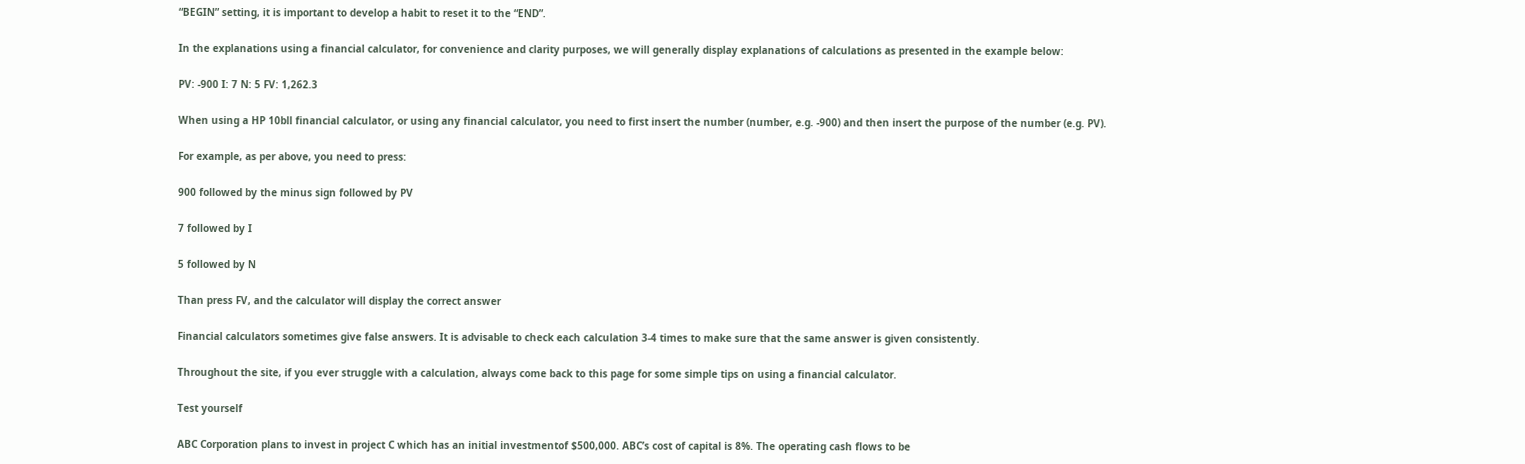“BEGIN” setting, it is important to develop a habit to reset it to the “END”.

In the explanations using a financial calculator, for convenience and clarity purposes, we will generally display explanations of calculations as presented in the example below:

PV: -900 I: 7 N: 5 FV: 1,262.3

When using a HP 10bll financial calculator, or using any financial calculator, you need to first insert the number (number, e.g. -900) and then insert the purpose of the number (e.g. PV).

For example, as per above, you need to press:

900 followed by the minus sign followed by PV

7 followed by I

5 followed by N

Than press FV, and the calculator will display the correct answer

Financial calculators sometimes give false answers. It is advisable to check each calculation 3-4 times to make sure that the same answer is given consistently.

Throughout the site, if you ever struggle with a calculation, always come back to this page for some simple tips on using a financial calculator.

Test yourself

ABC Corporation plans to invest in project C which has an initial investmentof $500,000. ABC’s cost of capital is 8%. The operating cash flows to be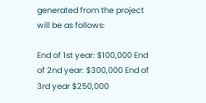generated from the project will be as follows:

End of 1st year: $100,000 End of 2nd year: $300,000 End of 3rd year $250,000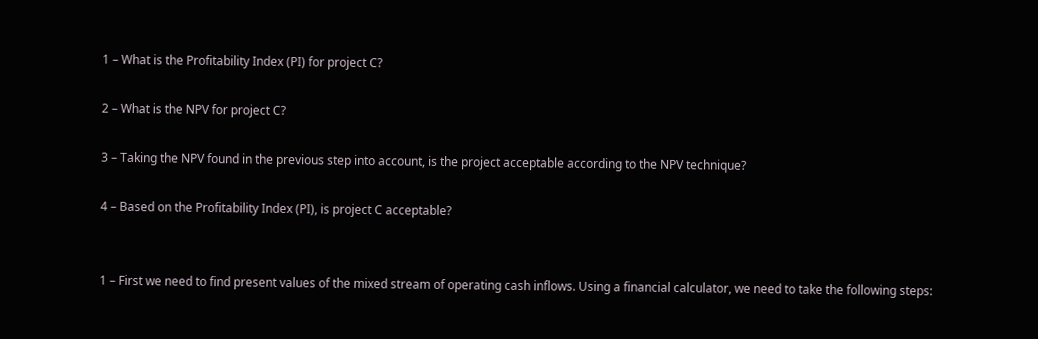1 – What is the Profitability Index (PI) for project C?

2 – What is the NPV for project C?

3 – Taking the NPV found in the previous step into account, is the project acceptable according to the NPV technique?

4 – Based on the Profitability Index (PI), is project C acceptable?


1 – First we need to find present values of the mixed stream of operating cash inflows. Using a financial calculator, we need to take the following steps: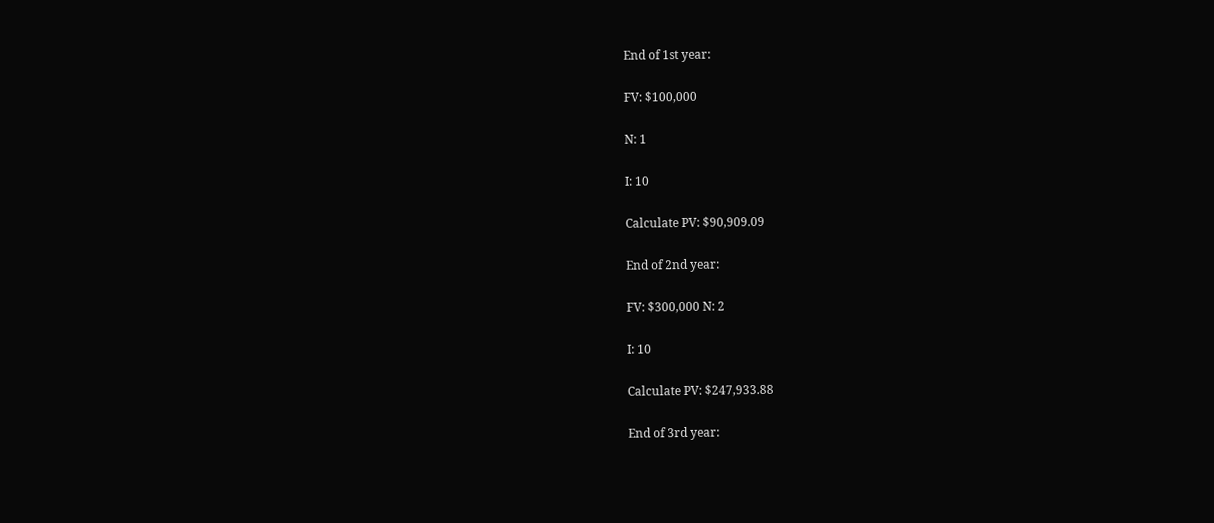End of 1st year:

FV: $100,000

N: 1

I: 10

Calculate PV: $90,909.09

End of 2nd year:

FV: $300,000 N: 2

I: 10

Calculate PV: $247,933.88

End of 3rd year: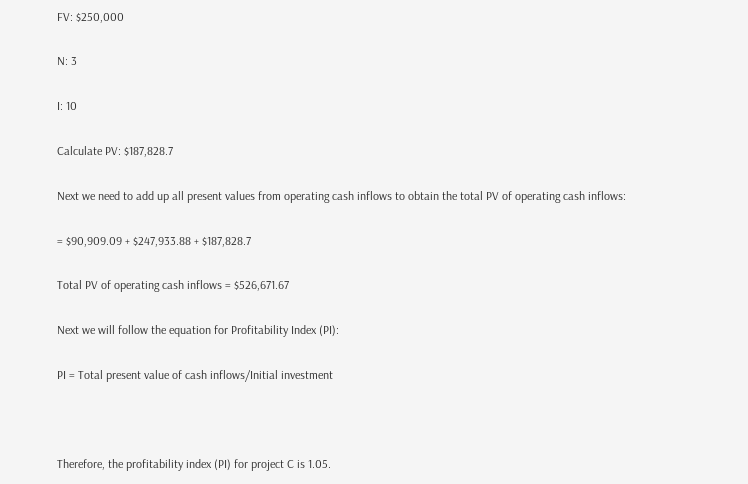FV: $250,000

N: 3

I: 10

Calculate PV: $187,828.7

Next we need to add up all present values from operating cash inflows to obtain the total PV of operating cash inflows:

= $90,909.09 + $247,933.88 + $187,828.7

Total PV of operating cash inflows = $526,671.67

Next we will follow the equation for Profitability Index (PI):

PI = Total present value of cash inflows/Initial investment



Therefore, the profitability index (PI) for project C is 1.05.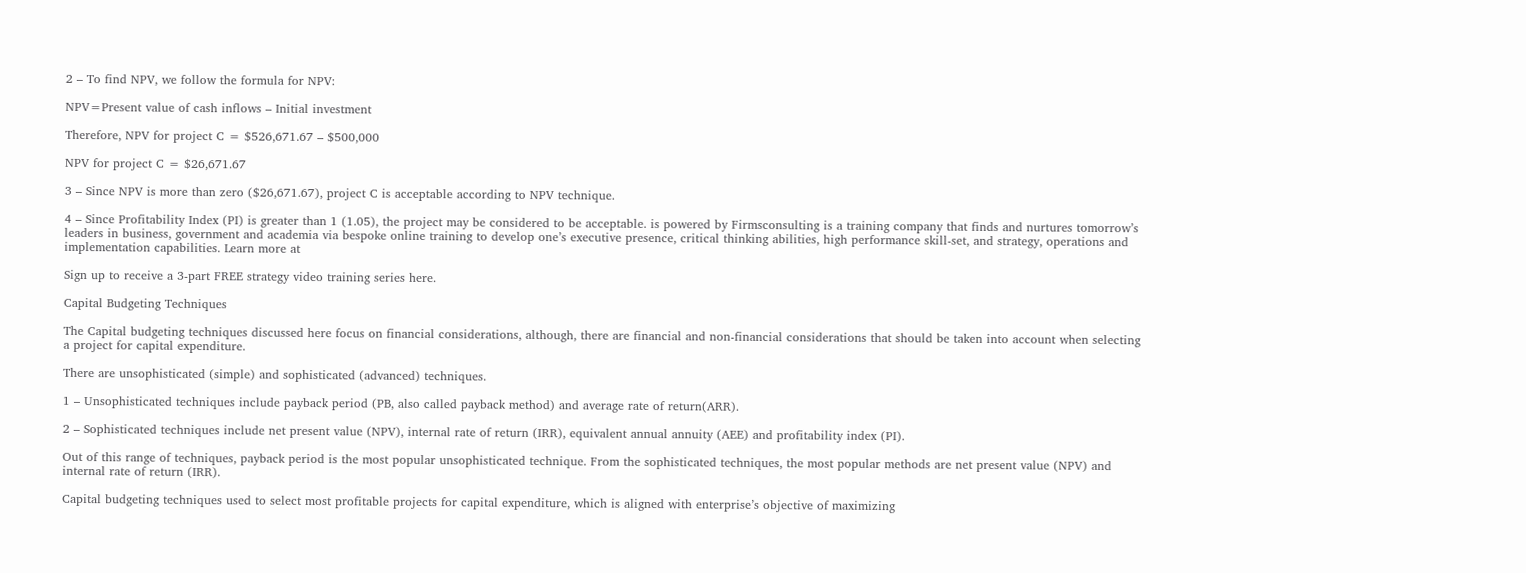2 – To find NPV, we follow the formula for NPV:

NPV=Present value of cash inflows – Initial investment

Therefore, NPV for project C = $526,671.67 – $500,000

NPV for project C = $26,671.67

3 – Since NPV is more than zero ($26,671.67), project C is acceptable according to NPV technique.

4 – Since Profitability Index (PI) is greater than 1 (1.05), the project may be considered to be acceptable. is powered by Firmsconsulting is a training company that finds and nurtures tomorrow’s leaders in business, government and academia via bespoke online training to develop one’s executive presence, critical thinking abilities, high performance skill-set, and strategy, operations and implementation capabilities. Learn more at

Sign up to receive a 3-part FREE strategy video training series here.

Capital Budgeting Techniques

The Capital budgeting techniques discussed here focus on financial considerations, although, there are financial and non-financial considerations that should be taken into account when selecting a project for capital expenditure.

There are unsophisticated (simple) and sophisticated (advanced) techniques.

1 – Unsophisticated techniques include payback period (PB, also called payback method) and average rate of return(ARR).

2 – Sophisticated techniques include net present value (NPV), internal rate of return (IRR), equivalent annual annuity (AEE) and profitability index (PI).

Out of this range of techniques, payback period is the most popular unsophisticated technique. From the sophisticated techniques, the most popular methods are net present value (NPV) and internal rate of return (IRR).

Capital budgeting techniques used to select most profitable projects for capital expenditure, which is aligned with enterprise’s objective of maximizing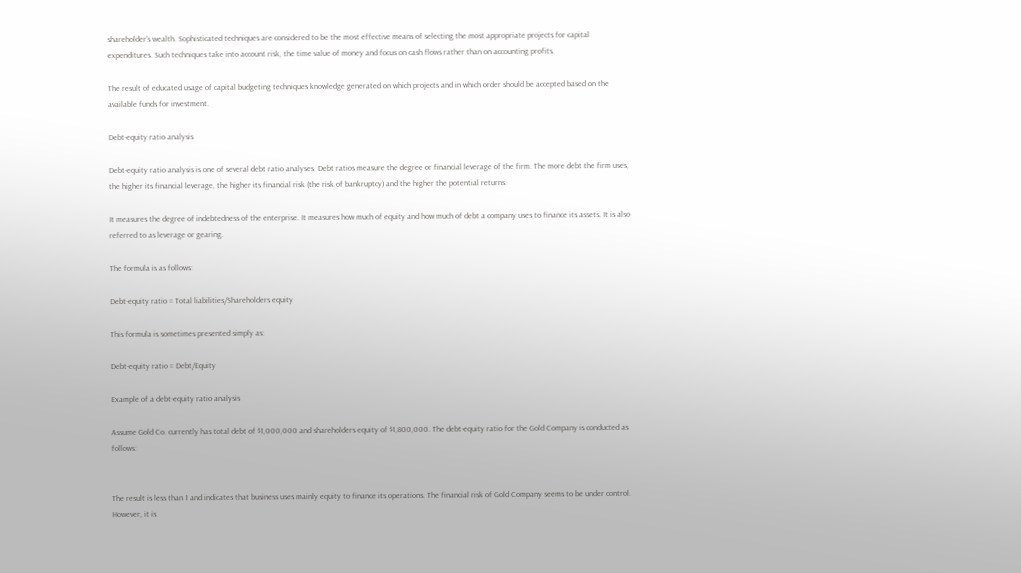shareholder’s wealth. Sophisticated techniques are considered to be the most effective means of selecting the most appropriate projects for capital expenditures. Such techniques take into account risk, the time value of money and focus on cash flows rather than on accounting profits.

The result of educated usage of capital budgeting techniques knowledge generated on which projects and in which order should be accepted based on the available funds for investment.

Debt-equity ratio analysis

Debt-equity ratio analysis is one of several debt ratio analyses. Debt ratios measure the degree or financial leverage of the firm. The more debt the firm uses, the higher its financial leverage, the higher its financial risk (the risk of bankruptcy) and the higher the potential returns.

It measures the degree of indebtedness of the enterprise. It measures how much of equity and how much of debt a company uses to finance its assets. It is also referred to as leverage or gearing.

The formula is as follows:

Debt-equity ratio = Total liabilities/Shareholders equity

This formula is sometimes presented simply as:

Debt-equity ratio = Debt/Equity

Example of a debt-equity ratio analysis

Assume Gold Co. currently has total debt of $1,000,000 and shareholders equity of $1,800,000. The debt-equity ratio for the Gold Company is conducted as follows:


The result is less than 1 and indicates that business uses mainly equity to finance its operations. The financial risk of Gold Company seems to be under control. However, it is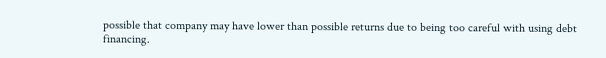possible that company may have lower than possible returns due to being too careful with using debt financing.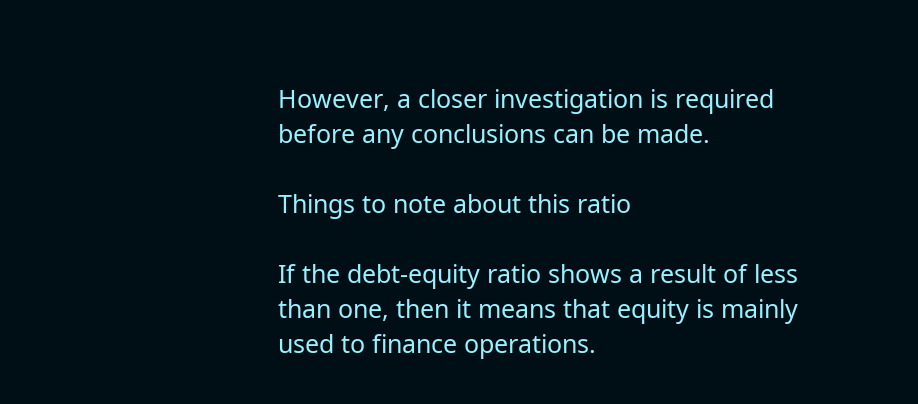However, a closer investigation is required before any conclusions can be made.

Things to note about this ratio

If the debt-equity ratio shows a result of less than one, then it means that equity is mainly used to finance operations.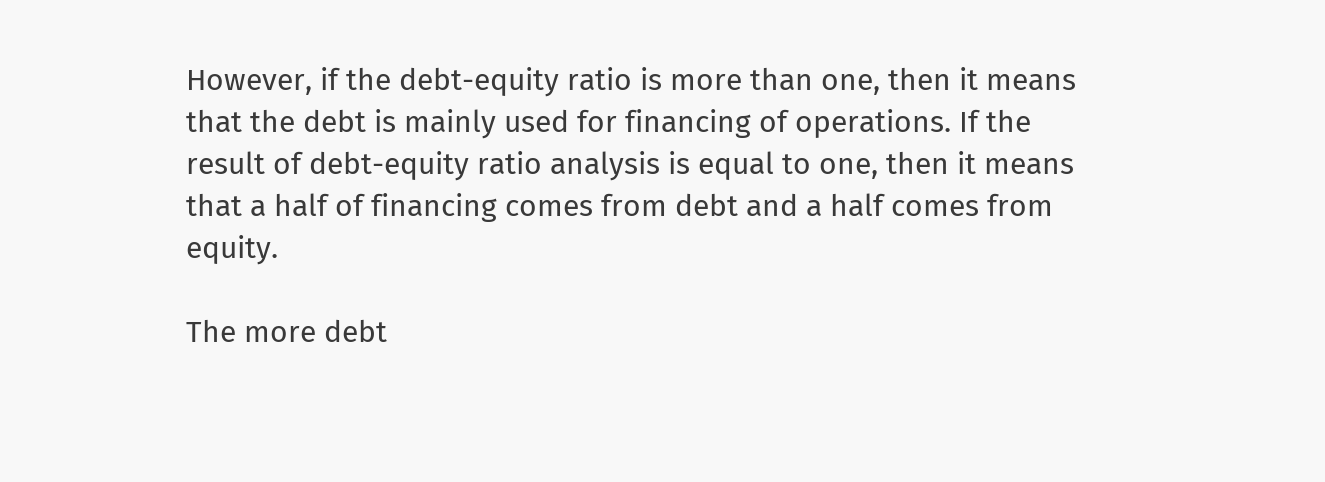However, if the debt-equity ratio is more than one, then it means that the debt is mainly used for financing of operations. If the result of debt-equity ratio analysis is equal to one, then it means that a half of financing comes from debt and a half comes from equity.

The more debt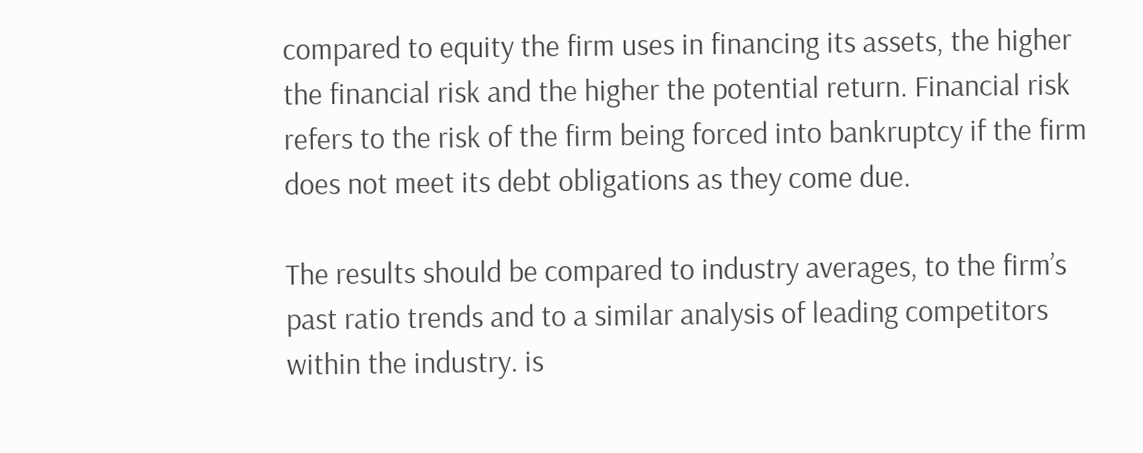compared to equity the firm uses in financing its assets, the higher the financial risk and the higher the potential return. Financial risk refers to the risk of the firm being forced into bankruptcy if the firm does not meet its debt obligations as they come due.

The results should be compared to industry averages, to the firm’s past ratio trends and to a similar analysis of leading competitors within the industry. is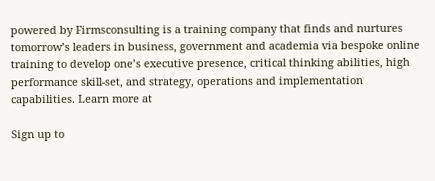powered by Firmsconsulting is a training company that finds and nurtures tomorrow’s leaders in business, government and academia via bespoke online training to develop one’s executive presence, critical thinking abilities, high performance skill-set, and strategy, operations and implementation capabilities. Learn more at

Sign up to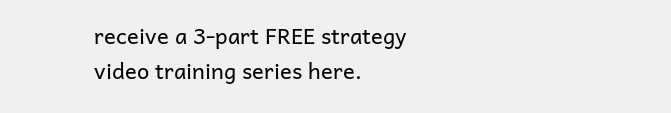receive a 3-part FREE strategy video training series here.